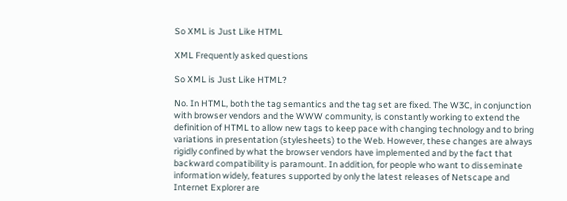So XML is Just Like HTML

XML Frequently asked questions

So XML is Just Like HTML?

No. In HTML, both the tag semantics and the tag set are fixed. The W3C, in conjunction with browser vendors and the WWW community, is constantly working to extend the definition of HTML to allow new tags to keep pace with changing technology and to bring variations in presentation (stylesheets) to the Web. However, these changes are always rigidly confined by what the browser vendors have implemented and by the fact that backward compatibility is paramount. In addition, for people who want to disseminate information widely, features supported by only the latest releases of Netscape and Internet Explorer are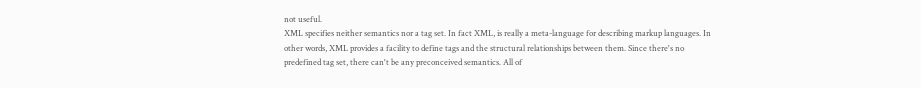not useful.
XML specifies neither semantics nor a tag set. In fact XML, is really a meta-language for describing markup languages. In other words, XML provides a facility to define tags and the structural relationships between them. Since there's no predefined tag set, there can't be any preconceived semantics. All of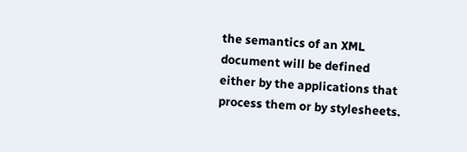the semantics of an XML document will be defined either by the applications that process them or by stylesheets.